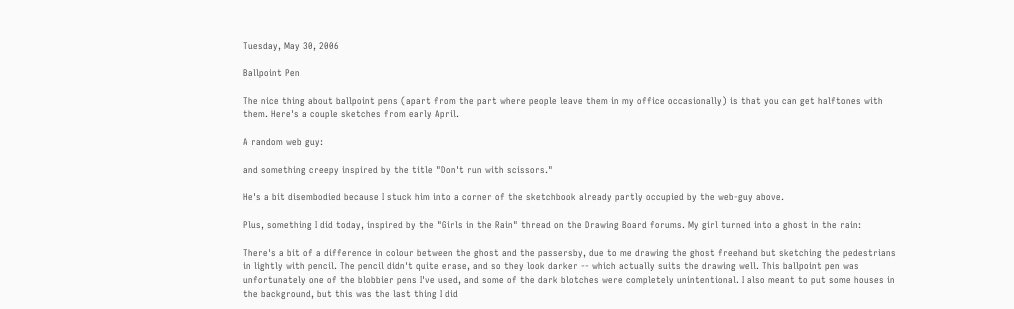Tuesday, May 30, 2006

Ballpoint Pen

The nice thing about ballpoint pens (apart from the part where people leave them in my office occasionally) is that you can get halftones with them. Here's a couple sketches from early April.

A random web guy:

and something creepy inspired by the title "Don't run with scissors."

He's a bit disembodied because I stuck him into a corner of the sketchbook already partly occupied by the web-guy above.

Plus, something I did today, inspired by the "Girls in the Rain" thread on the Drawing Board forums. My girl turned into a ghost in the rain:

There's a bit of a difference in colour between the ghost and the passersby, due to me drawing the ghost freehand but sketching the pedestrians in lightly with pencil. The pencil didn't quite erase, and so they look darker -- which actually suits the drawing well. This ballpoint pen was unfortunately one of the blobbier pens I've used, and some of the dark blotches were completely unintentional. I also meant to put some houses in the background, but this was the last thing I did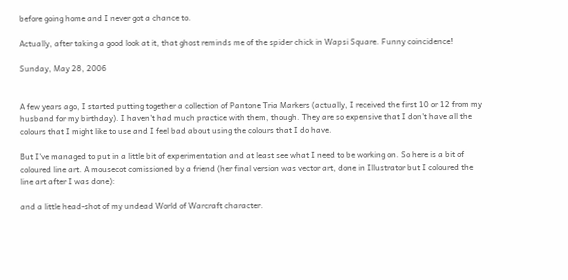before going home and I never got a chance to.

Actually, after taking a good look at it, that ghost reminds me of the spider chick in Wapsi Square. Funny coincidence!

Sunday, May 28, 2006


A few years ago, I started putting together a collection of Pantone Tria Markers (actually, I received the first 10 or 12 from my husband for my birthday). I haven't had much practice with them, though. They are so expensive that I don't have all the colours that I might like to use and I feel bad about using the colours that I do have.

But I've managed to put in a little bit of experimentation and at least see what I need to be working on. So here is a bit of coloured line art. A mousecot comissioned by a friend (her final version was vector art, done in Illustrator but I coloured the line art after I was done):

and a little head-shot of my undead World of Warcraft character.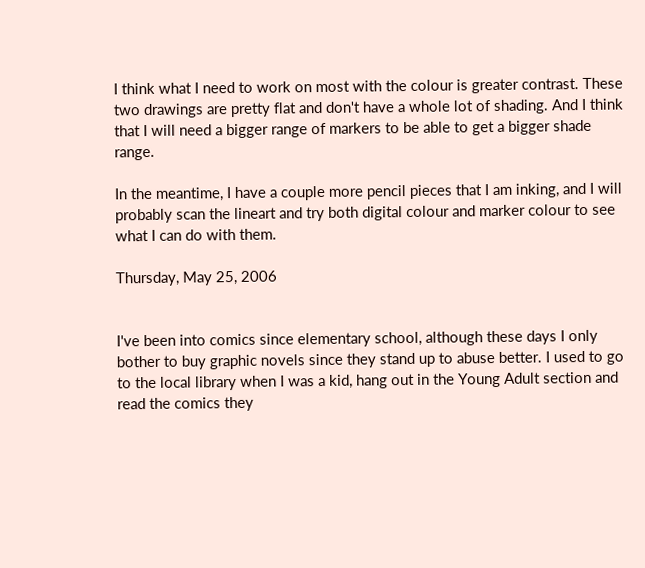I think what I need to work on most with the colour is greater contrast. These two drawings are pretty flat and don't have a whole lot of shading. And I think that I will need a bigger range of markers to be able to get a bigger shade range.

In the meantime, I have a couple more pencil pieces that I am inking, and I will probably scan the lineart and try both digital colour and marker colour to see what I can do with them.

Thursday, May 25, 2006


I've been into comics since elementary school, although these days I only bother to buy graphic novels since they stand up to abuse better. I used to go to the local library when I was a kid, hang out in the Young Adult section and read the comics they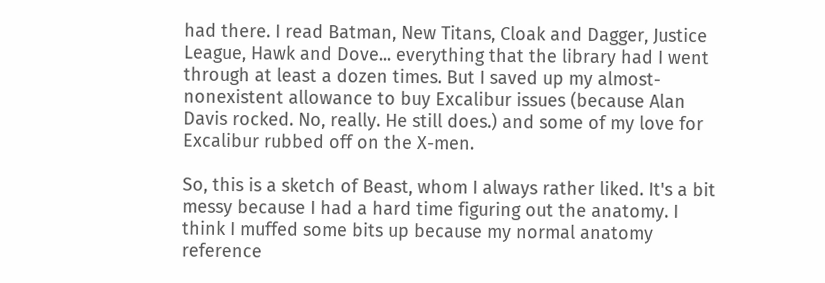had there. I read Batman, New Titans, Cloak and Dagger, Justice League, Hawk and Dove... everything that the library had I went through at least a dozen times. But I saved up my almost-nonexistent allowance to buy Excalibur issues (because Alan Davis rocked. No, really. He still does.) and some of my love for Excalibur rubbed off on the X-men.

So, this is a sketch of Beast, whom I always rather liked. It's a bit messy because I had a hard time figuring out the anatomy. I think I muffed some bits up because my normal anatomy reference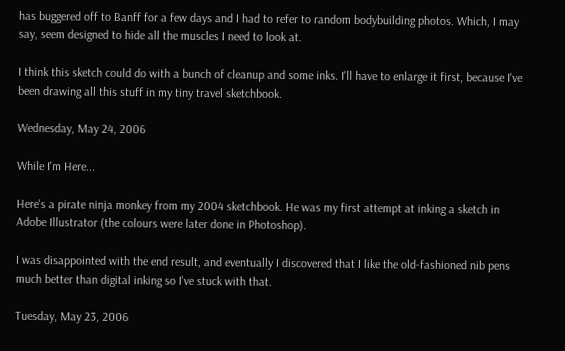has buggered off to Banff for a few days and I had to refer to random bodybuilding photos. Which, I may say, seem designed to hide all the muscles I need to look at.

I think this sketch could do with a bunch of cleanup and some inks. I'll have to enlarge it first, because I've been drawing all this stuff in my tiny travel sketchbook.

Wednesday, May 24, 2006

While I'm Here...

Here's a pirate ninja monkey from my 2004 sketchbook. He was my first attempt at inking a sketch in Adobe Illustrator (the colours were later done in Photoshop).

I was disappointed with the end result, and eventually I discovered that I like the old-fashioned nib pens much better than digital inking so I've stuck with that.

Tuesday, May 23, 2006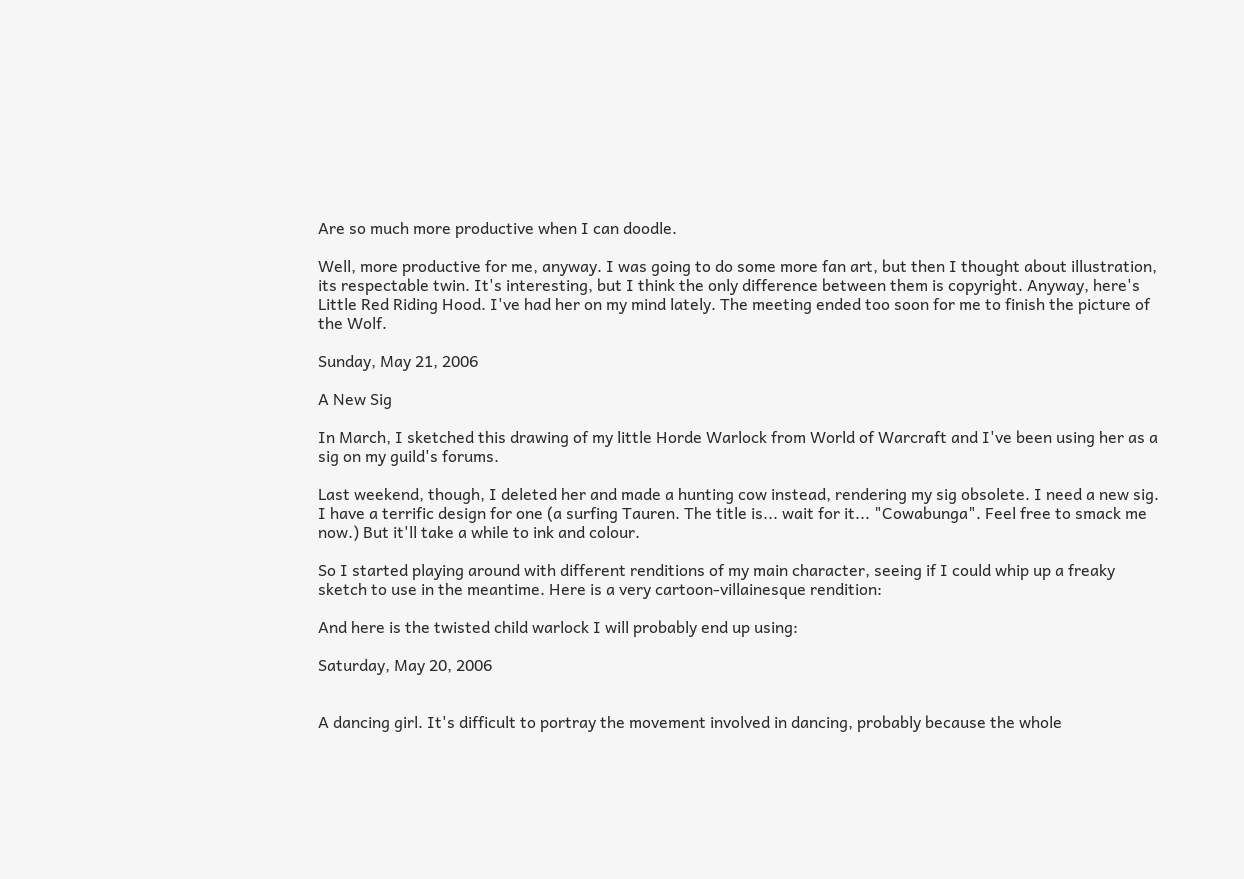Are so much more productive when I can doodle.

Well, more productive for me, anyway. I was going to do some more fan art, but then I thought about illustration, its respectable twin. It's interesting, but I think the only difference between them is copyright. Anyway, here's Little Red Riding Hood. I've had her on my mind lately. The meeting ended too soon for me to finish the picture of the Wolf.

Sunday, May 21, 2006

A New Sig

In March, I sketched this drawing of my little Horde Warlock from World of Warcraft and I've been using her as a sig on my guild's forums.

Last weekend, though, I deleted her and made a hunting cow instead, rendering my sig obsolete. I need a new sig. I have a terrific design for one (a surfing Tauren. The title is... wait for it... "Cowabunga". Feel free to smack me now.) But it'll take a while to ink and colour.

So I started playing around with different renditions of my main character, seeing if I could whip up a freaky sketch to use in the meantime. Here is a very cartoon-villainesque rendition:

And here is the twisted child warlock I will probably end up using:

Saturday, May 20, 2006


A dancing girl. It's difficult to portray the movement involved in dancing, probably because the whole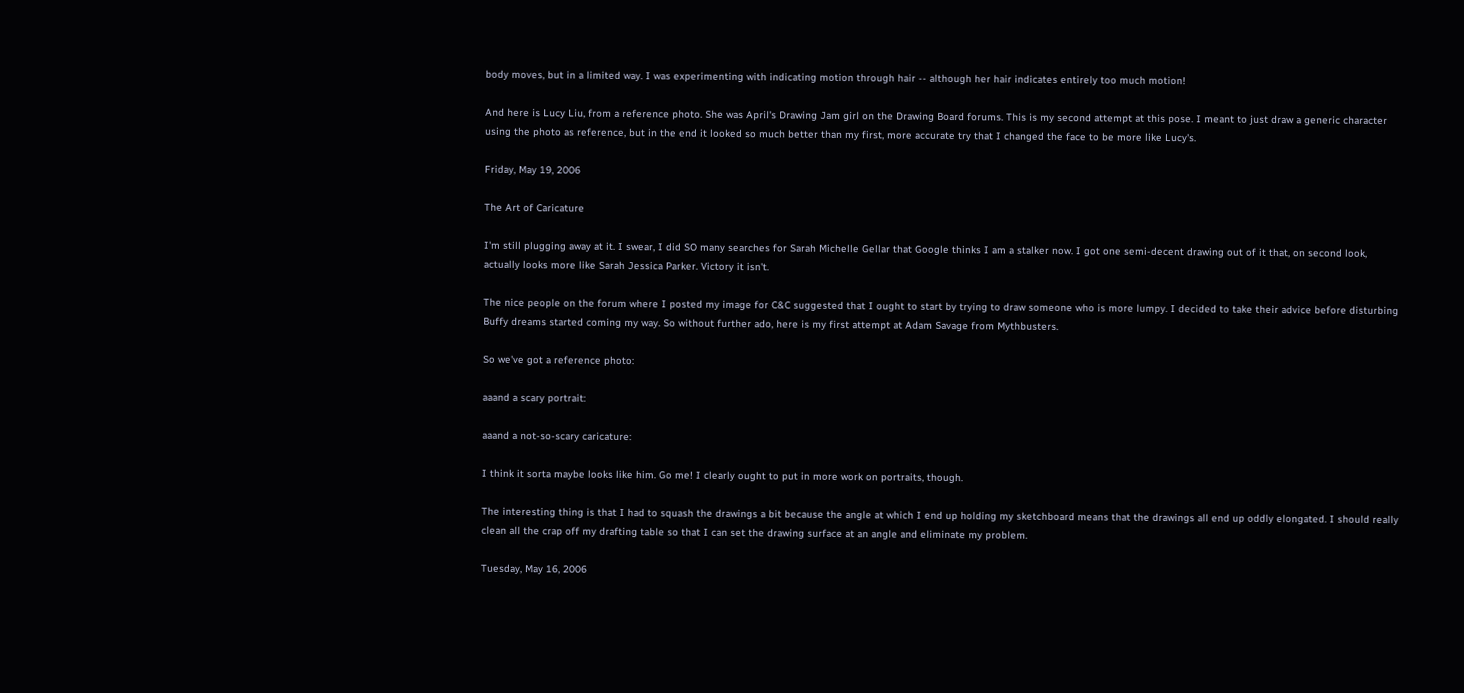body moves, but in a limited way. I was experimenting with indicating motion through hair -- although her hair indicates entirely too much motion!

And here is Lucy Liu, from a reference photo. She was April's Drawing Jam girl on the Drawing Board forums. This is my second attempt at this pose. I meant to just draw a generic character using the photo as reference, but in the end it looked so much better than my first, more accurate try that I changed the face to be more like Lucy's.

Friday, May 19, 2006

The Art of Caricature

I'm still plugging away at it. I swear, I did SO many searches for Sarah Michelle Gellar that Google thinks I am a stalker now. I got one semi-decent drawing out of it that, on second look, actually looks more like Sarah Jessica Parker. Victory it isn't.

The nice people on the forum where I posted my image for C&C suggested that I ought to start by trying to draw someone who is more lumpy. I decided to take their advice before disturbing Buffy dreams started coming my way. So without further ado, here is my first attempt at Adam Savage from Mythbusters.

So we've got a reference photo:

aaand a scary portrait:

aaand a not-so-scary caricature:

I think it sorta maybe looks like him. Go me! I clearly ought to put in more work on portraits, though.

The interesting thing is that I had to squash the drawings a bit because the angle at which I end up holding my sketchboard means that the drawings all end up oddly elongated. I should really clean all the crap off my drafting table so that I can set the drawing surface at an angle and eliminate my problem.

Tuesday, May 16, 2006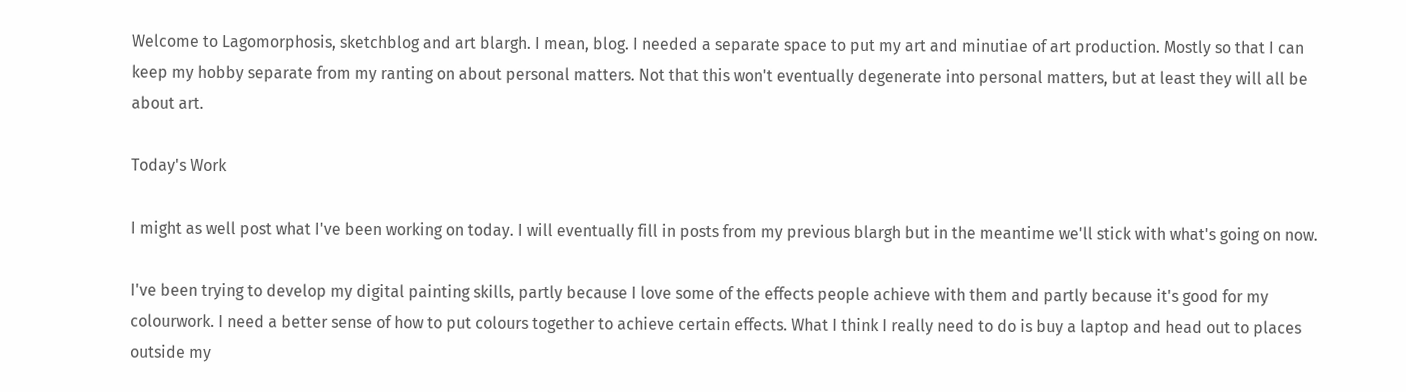Welcome to Lagomorphosis, sketchblog and art blargh. I mean, blog. I needed a separate space to put my art and minutiae of art production. Mostly so that I can keep my hobby separate from my ranting on about personal matters. Not that this won't eventually degenerate into personal matters, but at least they will all be about art.

Today's Work

I might as well post what I've been working on today. I will eventually fill in posts from my previous blargh but in the meantime we'll stick with what's going on now.

I've been trying to develop my digital painting skills, partly because I love some of the effects people achieve with them and partly because it's good for my colourwork. I need a better sense of how to put colours together to achieve certain effects. What I think I really need to do is buy a laptop and head out to places outside my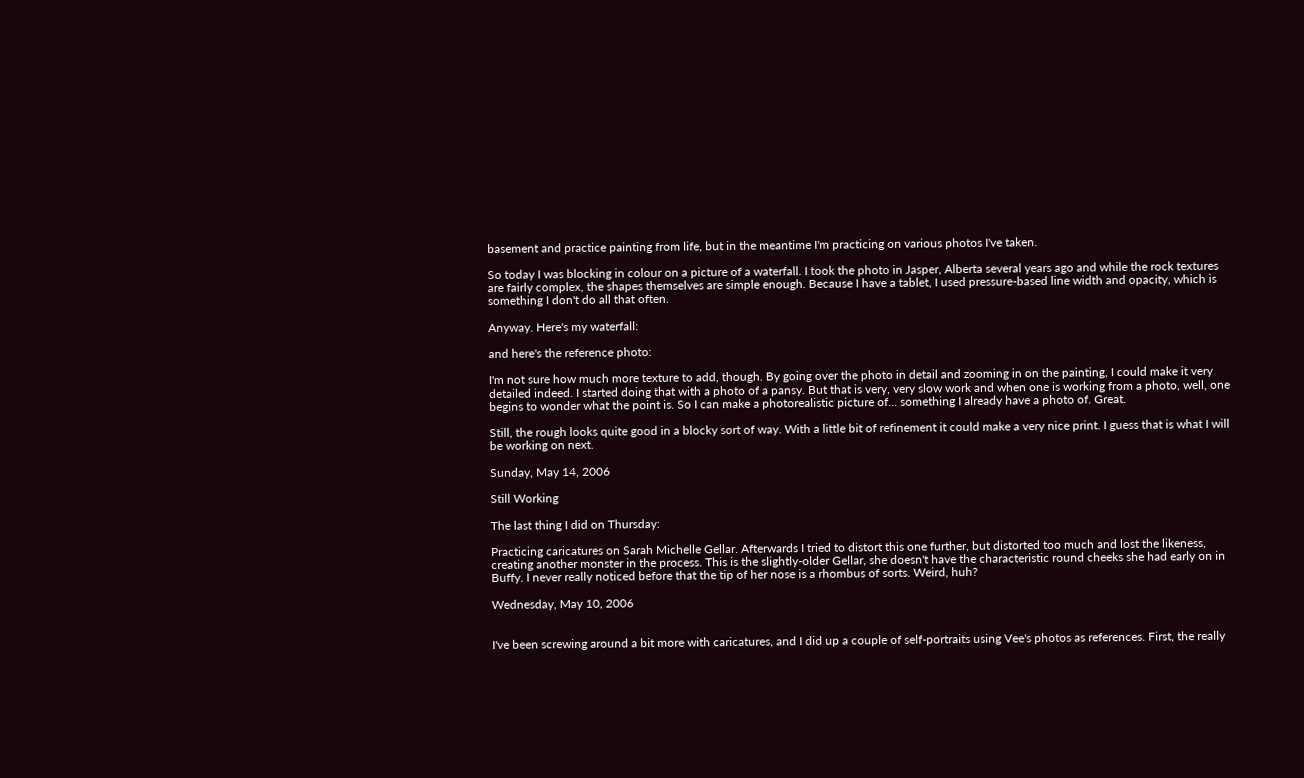basement and practice painting from life, but in the meantime I'm practicing on various photos I've taken.

So today I was blocking in colour on a picture of a waterfall. I took the photo in Jasper, Alberta several years ago and while the rock textures are fairly complex, the shapes themselves are simple enough. Because I have a tablet, I used pressure-based line width and opacity, which is something I don't do all that often.

Anyway. Here's my waterfall:

and here's the reference photo:

I'm not sure how much more texture to add, though. By going over the photo in detail and zooming in on the painting, I could make it very detailed indeed. I started doing that with a photo of a pansy. But that is very, very slow work and when one is working from a photo, well, one begins to wonder what the point is. So I can make a photorealistic picture of... something I already have a photo of. Great.

Still, the rough looks quite good in a blocky sort of way. With a little bit of refinement it could make a very nice print. I guess that is what I will be working on next.

Sunday, May 14, 2006

Still Working

The last thing I did on Thursday:

Practicing caricatures on Sarah Michelle Gellar. Afterwards I tried to distort this one further, but distorted too much and lost the likeness, creating another monster in the process. This is the slightly-older Gellar, she doesn't have the characteristic round cheeks she had early on in Buffy. I never really noticed before that the tip of her nose is a rhombus of sorts. Weird, huh?

Wednesday, May 10, 2006


I've been screwing around a bit more with caricatures, and I did up a couple of self-portraits using Vee's photos as references. First, the really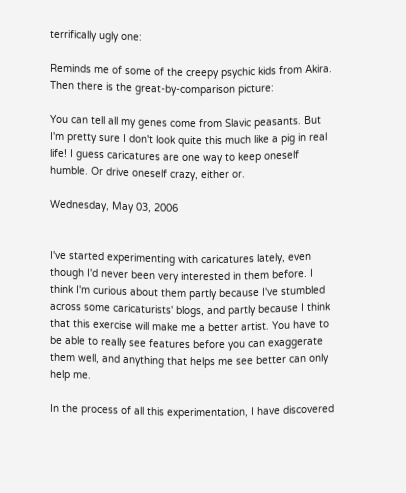terrifically ugly one:

Reminds me of some of the creepy psychic kids from Akira. Then there is the great-by-comparison picture:

You can tell all my genes come from Slavic peasants. But I'm pretty sure I don't look quite this much like a pig in real life! I guess caricatures are one way to keep oneself humble. Or drive oneself crazy, either or.

Wednesday, May 03, 2006


I've started experimenting with caricatures lately, even though I'd never been very interested in them before. I think I'm curious about them partly because I've stumbled across some caricaturists' blogs, and partly because I think that this exercise will make me a better artist. You have to be able to really see features before you can exaggerate them well, and anything that helps me see better can only help me.

In the process of all this experimentation, I have discovered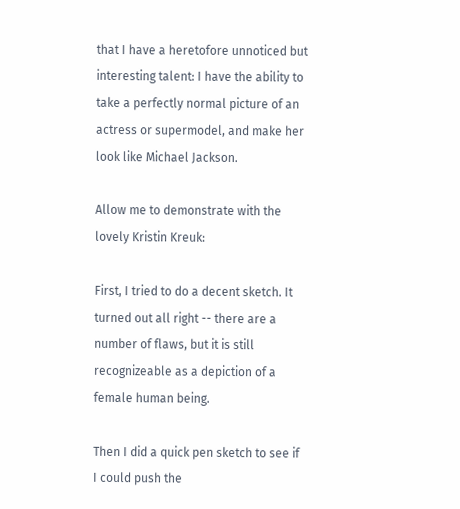that I have a heretofore unnoticed but interesting talent: I have the ability to take a perfectly normal picture of an actress or supermodel, and make her look like Michael Jackson.

Allow me to demonstrate with the lovely Kristin Kreuk:

First, I tried to do a decent sketch. It turned out all right -- there are a number of flaws, but it is still recognizeable as a depiction of a female human being.

Then I did a quick pen sketch to see if I could push the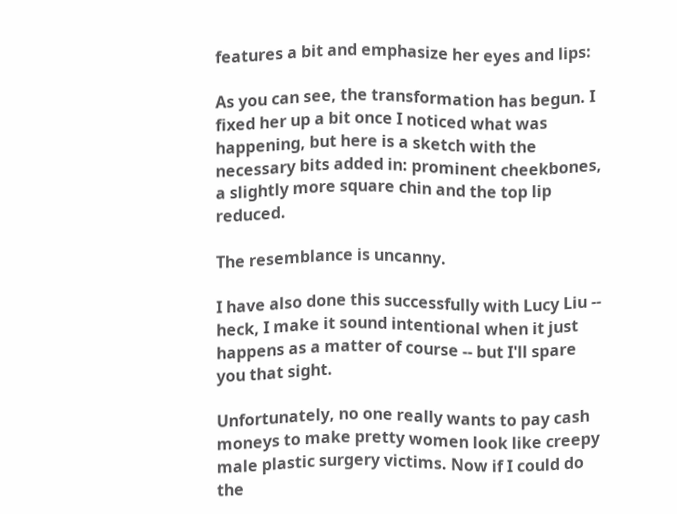features a bit and emphasize her eyes and lips:

As you can see, the transformation has begun. I fixed her up a bit once I noticed what was happening, but here is a sketch with the necessary bits added in: prominent cheekbones, a slightly more square chin and the top lip reduced.

The resemblance is uncanny.

I have also done this successfully with Lucy Liu -- heck, I make it sound intentional when it just happens as a matter of course -- but I'll spare you that sight.

Unfortunately, no one really wants to pay cash moneys to make pretty women look like creepy male plastic surgery victims. Now if I could do the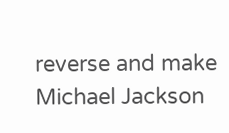reverse and make Michael Jackson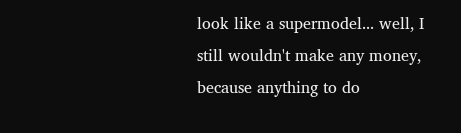look like a supermodel... well, I still wouldn't make any money, because anything to do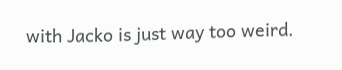with Jacko is just way too weird.